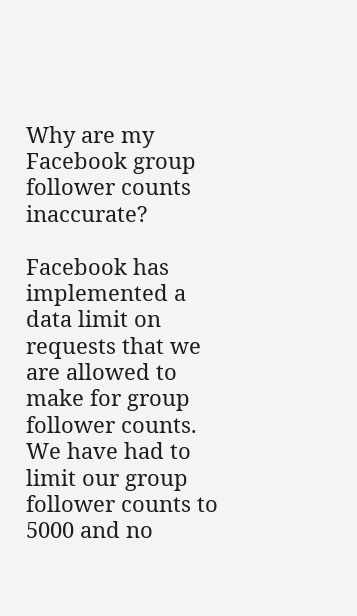Why are my Facebook group follower counts inaccurate?

Facebook has implemented a data limit on requests that we are allowed to make for group follower counts. We have had to limit our group follower counts to 5000 and no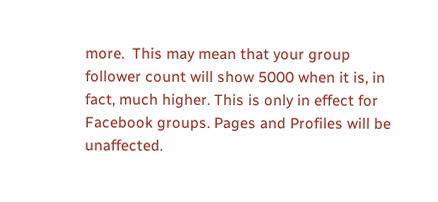more.  This may mean that your group follower count will show 5000 when it is, in fact, much higher. This is only in effect for Facebook groups. Pages and Profiles will be unaffected.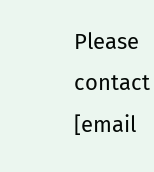Please contact [email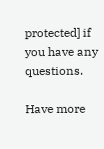protected] if you have any questions.

Have more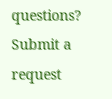questions? Submit a request